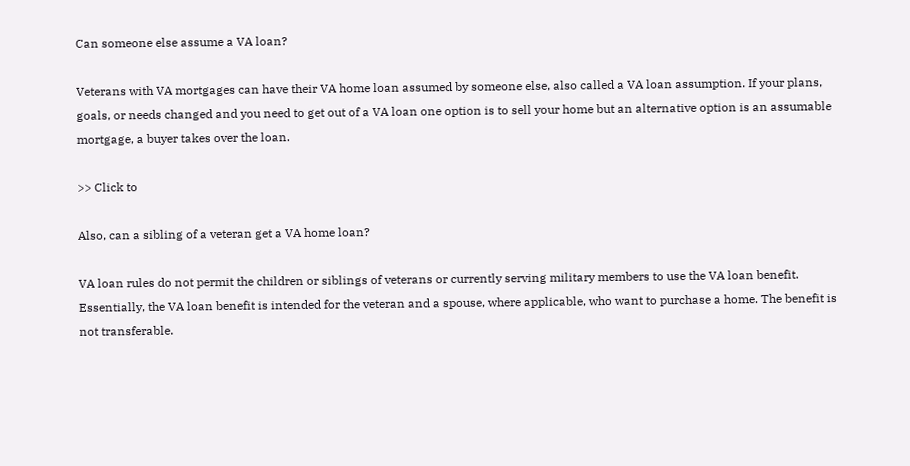Can someone else assume a VA loan?

Veterans with VA mortgages can have their VA home loan assumed by someone else, also called a VA loan assumption. If your plans, goals, or needs changed and you need to get out of a VA loan one option is to sell your home but an alternative option is an assumable mortgage, a buyer takes over the loan.

>> Click to

Also, can a sibling of a veteran get a VA home loan?

VA loan rules do not permit the children or siblings of veterans or currently serving military members to use the VA loan benefit. Essentially, the VA loan benefit is intended for the veteran and a spouse, where applicable, who want to purchase a home. The benefit is not transferable.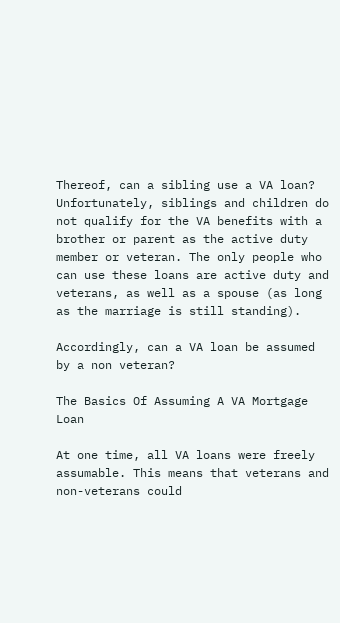Thereof, can a sibling use a VA loan? Unfortunately, siblings and children do not qualify for the VA benefits with a brother or parent as the active duty member or veteran. The only people who can use these loans are active duty and veterans, as well as a spouse (as long as the marriage is still standing).

Accordingly, can a VA loan be assumed by a non veteran?

The Basics Of Assuming A VA Mortgage Loan

At one time, all VA loans were freely assumable. This means that veterans and non-veterans could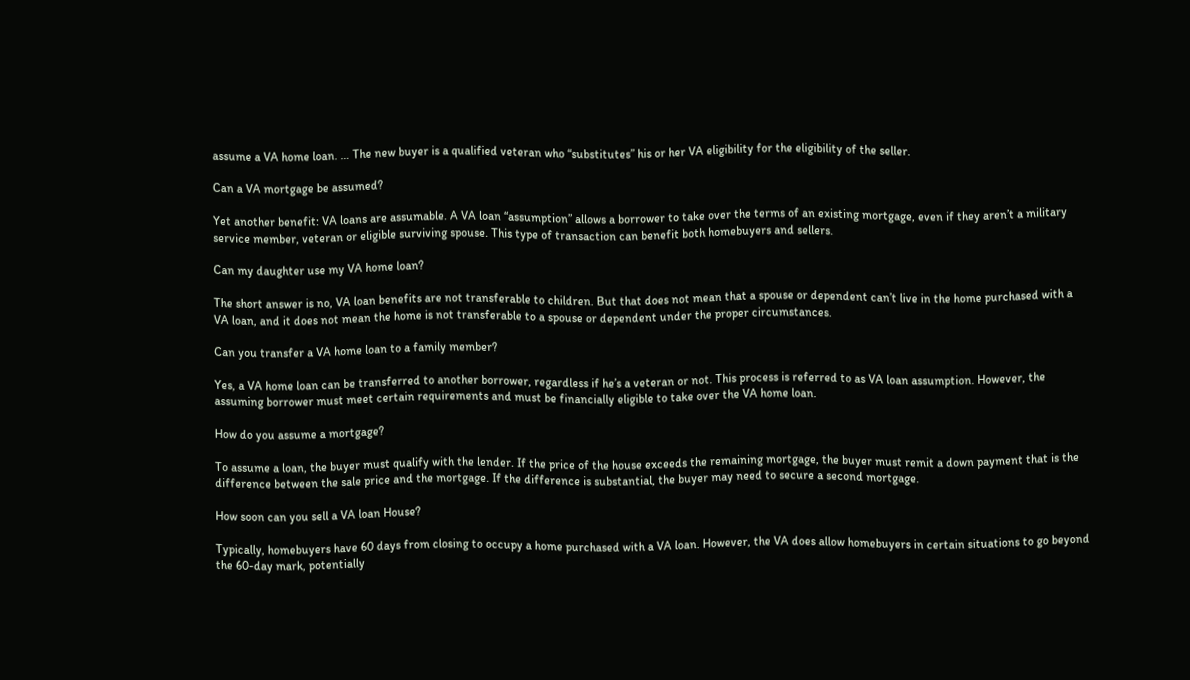assume a VA home loan. … The new buyer is a qualified veteran who “substitutes” his or her VA eligibility for the eligibility of the seller.

Can a VA mortgage be assumed?

Yet another benefit: VA loans are assumable. A VA loan “assumption” allows a borrower to take over the terms of an existing mortgage, even if they aren’t a military service member, veteran or eligible surviving spouse. This type of transaction can benefit both homebuyers and sellers.

Can my daughter use my VA home loan?

The short answer is no, VA loan benefits are not transferable to children. But that does not mean that a spouse or dependent can’t live in the home purchased with a VA loan, and it does not mean the home is not transferable to a spouse or dependent under the proper circumstances.

Can you transfer a VA home loan to a family member?

Yes, a VA home loan can be transferred to another borrower, regardless if he’s a veteran or not. This process is referred to as VA loan assumption. However, the assuming borrower must meet certain requirements and must be financially eligible to take over the VA home loan.

How do you assume a mortgage?

To assume a loan, the buyer must qualify with the lender. If the price of the house exceeds the remaining mortgage, the buyer must remit a down payment that is the difference between the sale price and the mortgage. If the difference is substantial, the buyer may need to secure a second mortgage.

How soon can you sell a VA loan House?

Typically, homebuyers have 60 days from closing to occupy a home purchased with a VA loan. However, the VA does allow homebuyers in certain situations to go beyond the 60-day mark, potentially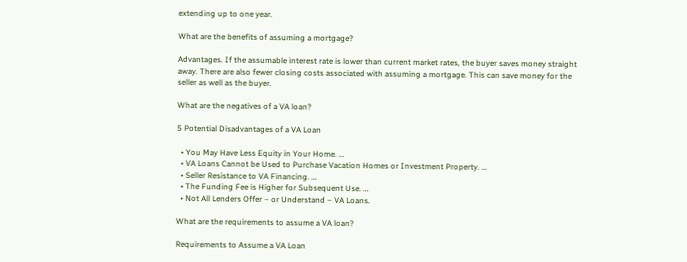extending up to one year.

What are the benefits of assuming a mortgage?

Advantages. If the assumable interest rate is lower than current market rates, the buyer saves money straight away. There are also fewer closing costs associated with assuming a mortgage. This can save money for the seller as well as the buyer.

What are the negatives of a VA loan?

5 Potential Disadvantages of a VA Loan

  • You May Have Less Equity in Your Home. …
  • VA Loans Cannot be Used to Purchase Vacation Homes or Investment Property. …
  • Seller Resistance to VA Financing. …
  • The Funding Fee is Higher for Subsequent Use. …
  • Not All Lenders Offer – or Understand – VA Loans.

What are the requirements to assume a VA loan?

Requirements to Assume a VA Loan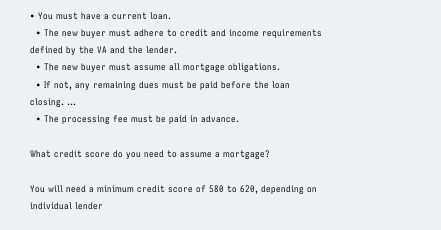• You must have a current loan.
  • The new buyer must adhere to credit and income requirements defined by the VA and the lender.
  • The new buyer must assume all mortgage obligations.
  • If not, any remaining dues must be paid before the loan closing. …
  • The processing fee must be paid in advance.

What credit score do you need to assume a mortgage?

You will need a minimum credit score of 580 to 620, depending on individual lender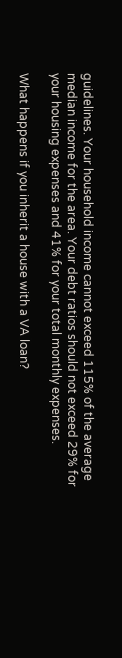guidelines. Your household income cannot exceed 115% of the average median income for the area. Your debt ratios should not exceed 29% for your housing expenses and 41% for your total monthly expenses.

What happens if you inherit a house with a VA loan?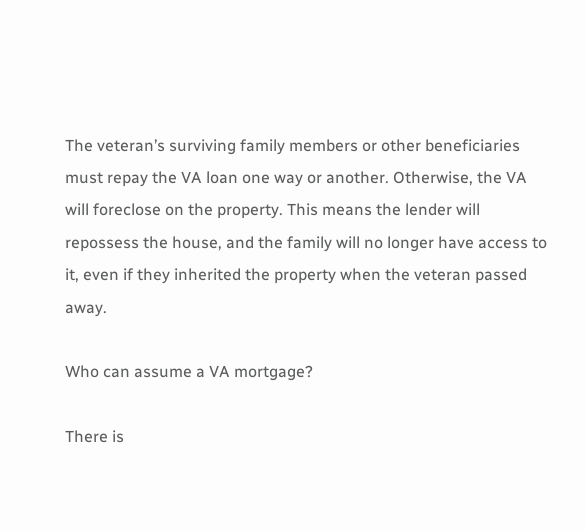The veteran’s surviving family members or other beneficiaries must repay the VA loan one way or another. Otherwise, the VA will foreclose on the property. This means the lender will repossess the house, and the family will no longer have access to it, even if they inherited the property when the veteran passed away.

Who can assume a VA mortgage?

There is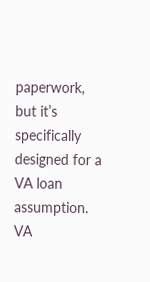paperwork, but it’s specifically designed for a VA loan assumption. VA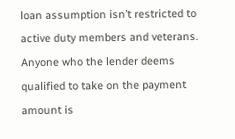loan assumption isn’t restricted to active duty members and veterans. Anyone who the lender deems qualified to take on the payment amount is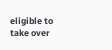eligible to take over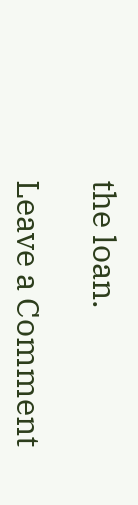the loan.

Leave a Comment